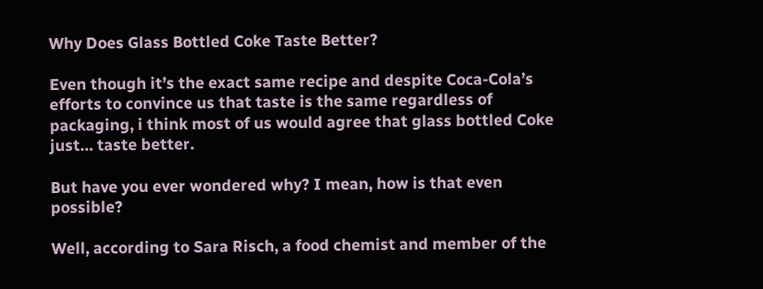Why Does Glass Bottled Coke Taste Better?

Even though it’s the exact same recipe and despite Coca-Cola’s efforts to convince us that taste is the same regardless of packaging, i think most of us would agree that glass bottled Coke just… taste better.

But have you ever wondered why? I mean, how is that even possible?

Well, according to Sara Risch, a food chemist and member of the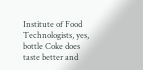Institute of Food Technologists, yes, bottle Coke does taste better and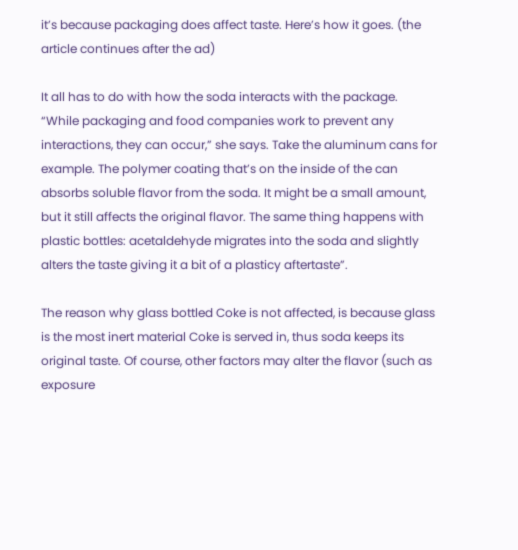it’s because packaging does affect taste. Here’s how it goes. (the article continues after the ad)

It all has to do with how the soda interacts with the package. “While packaging and food companies work to prevent any interactions, they can occur,” she says. Take the aluminum cans for example. The polymer coating that’s on the inside of the can absorbs soluble flavor from the soda. It might be a small amount, but it still affects the original flavor. The same thing happens with plastic bottles: acetaldehyde migrates into the soda and slightly alters the taste giving it a bit of a plasticy aftertaste”.

The reason why glass bottled Coke is not affected, is because glass is the most inert material Coke is served in, thus soda keeps its original taste. Of course, other factors may alter the flavor (such as exposure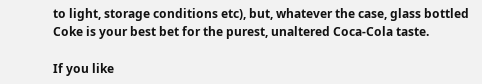to light, storage conditions etc), but, whatever the case, glass bottled Coke is your best bet for the purest, unaltered Coca-Cola taste.

If you like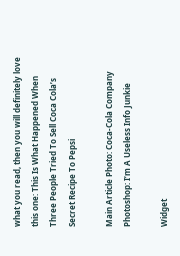what you read, then you will definitely love this one: This Is What Happened When Three People Tried To Sell Coca Cola’s Secret Recipe To Pepsi

Main Article Photo: Coca-Cola Company
Photoshop: I’m A Useless Info Junkie

Widget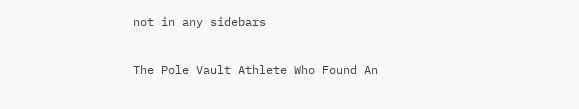not in any sidebars

The Pole Vault Athlete Who Found An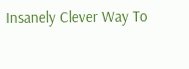Insanely Clever Way To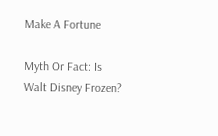Make A Fortune

Myth Or Fact: Is Walt Disney Frozen?